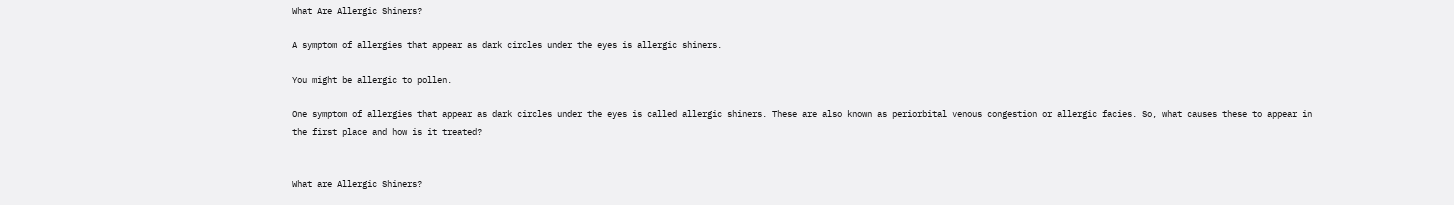What Are Allergic Shiners?

A symptom of allergies that appear as dark circles under the eyes is allergic shiners.

You might be allergic to pollen.

One symptom of allergies that appear as dark circles under the eyes is called allergic shiners. These are also known as periorbital venous congestion or allergic facies. So, what causes these to appear in the first place and how is it treated?


What are Allergic Shiners?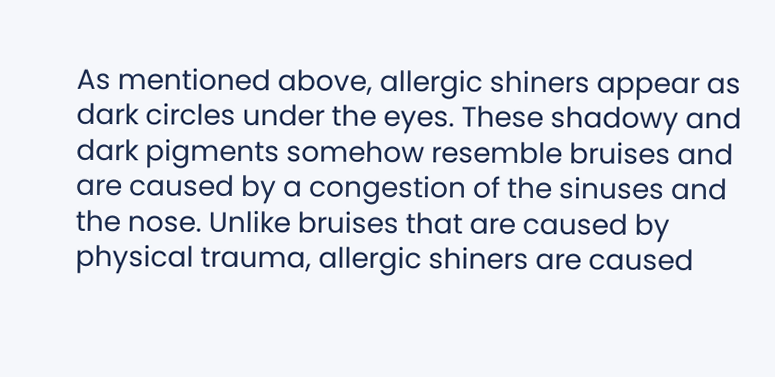As mentioned above, allergic shiners appear as dark circles under the eyes. These shadowy and dark pigments somehow resemble bruises and are caused by a congestion of the sinuses and the nose. Unlike bruises that are caused by physical trauma, allergic shiners are caused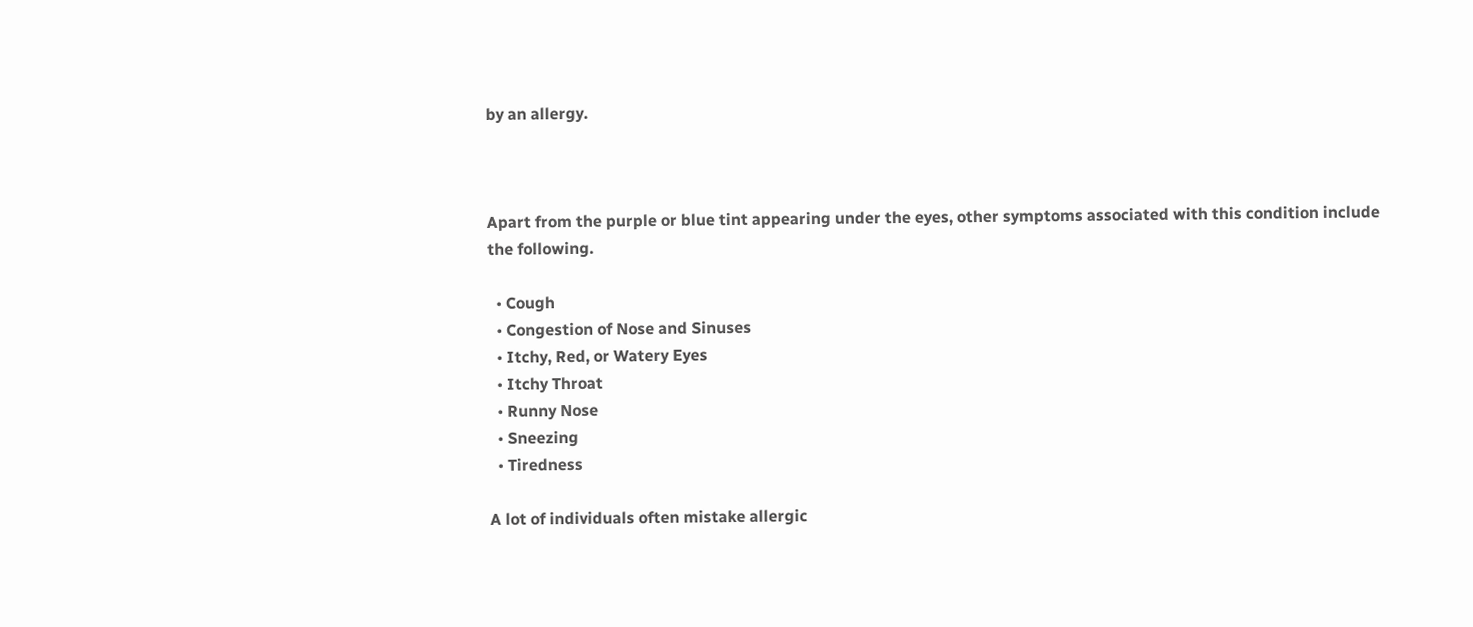by an allergy.



Apart from the purple or blue tint appearing under the eyes, other symptoms associated with this condition include the following.

  • Cough
  • Congestion of Nose and Sinuses
  • Itchy, Red, or Watery Eyes
  • Itchy Throat
  • Runny Nose
  • Sneezing
  • Tiredness

A lot of individuals often mistake allergic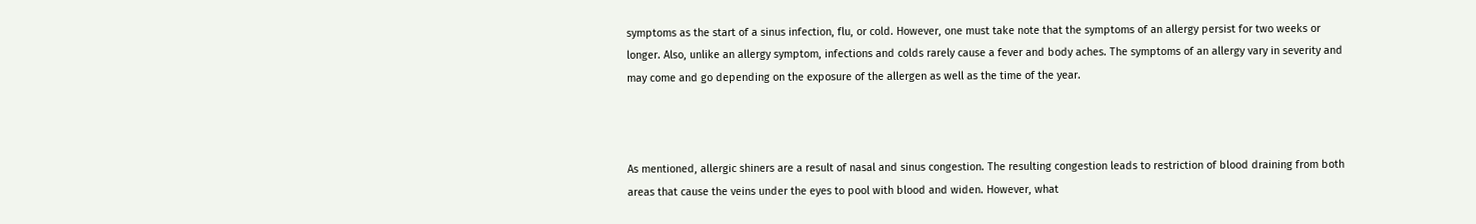symptoms as the start of a sinus infection, flu, or cold. However, one must take note that the symptoms of an allergy persist for two weeks or longer. Also, unlike an allergy symptom, infections and colds rarely cause a fever and body aches. The symptoms of an allergy vary in severity and may come and go depending on the exposure of the allergen as well as the time of the year.



As mentioned, allergic shiners are a result of nasal and sinus congestion. The resulting congestion leads to restriction of blood draining from both areas that cause the veins under the eyes to pool with blood and widen. However, what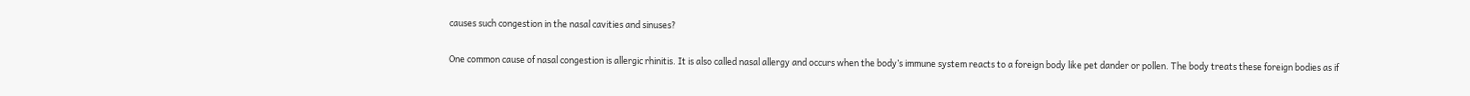causes such congestion in the nasal cavities and sinuses?

One common cause of nasal congestion is allergic rhinitis. It is also called nasal allergy and occurs when the body’s immune system reacts to a foreign body like pet dander or pollen. The body treats these foreign bodies as if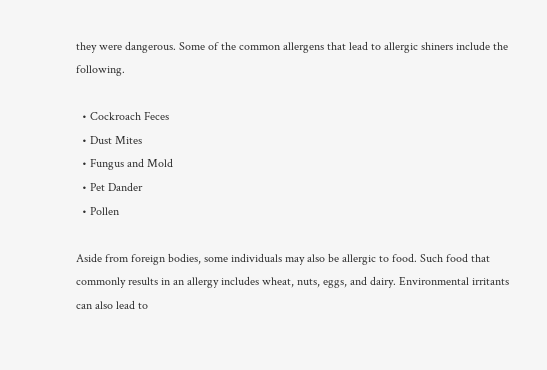they were dangerous. Some of the common allergens that lead to allergic shiners include the following.

  • Cockroach Feces
  • Dust Mites
  • Fungus and Mold
  • Pet Dander
  • Pollen

Aside from foreign bodies, some individuals may also be allergic to food. Such food that commonly results in an allergy includes wheat, nuts, eggs, and dairy. Environmental irritants can also lead to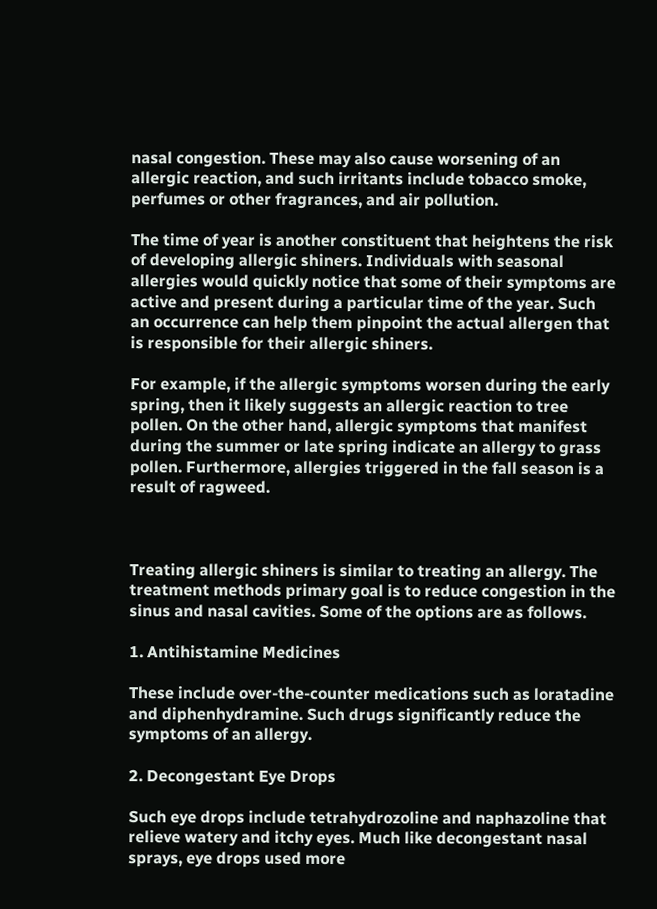nasal congestion. These may also cause worsening of an allergic reaction, and such irritants include tobacco smoke, perfumes or other fragrances, and air pollution.

The time of year is another constituent that heightens the risk of developing allergic shiners. Individuals with seasonal allergies would quickly notice that some of their symptoms are active and present during a particular time of the year. Such an occurrence can help them pinpoint the actual allergen that is responsible for their allergic shiners.

For example, if the allergic symptoms worsen during the early spring, then it likely suggests an allergic reaction to tree pollen. On the other hand, allergic symptoms that manifest during the summer or late spring indicate an allergy to grass pollen. Furthermore, allergies triggered in the fall season is a result of ragweed.



Treating allergic shiners is similar to treating an allergy. The treatment methods primary goal is to reduce congestion in the sinus and nasal cavities. Some of the options are as follows.

1. Antihistamine Medicines

These include over-the-counter medications such as loratadine and diphenhydramine. Such drugs significantly reduce the symptoms of an allergy.

2. Decongestant Eye Drops

Such eye drops include tetrahydrozoline and naphazoline that relieve watery and itchy eyes. Much like decongestant nasal sprays, eye drops used more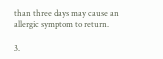than three days may cause an allergic symptom to return.

3.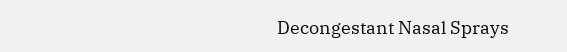Decongestant Nasal Sprays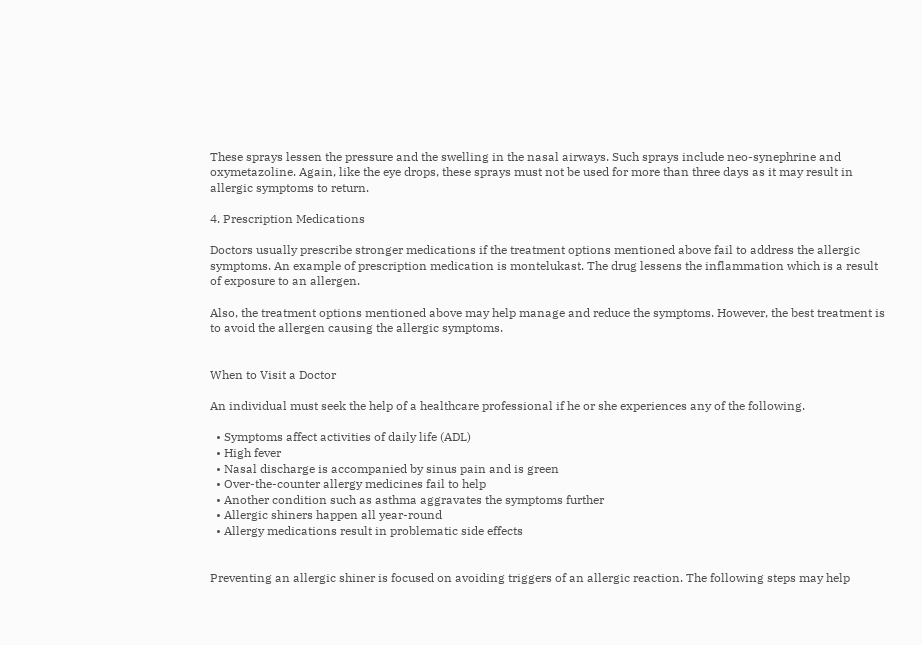These sprays lessen the pressure and the swelling in the nasal airways. Such sprays include neo-synephrine and oxymetazoline. Again, like the eye drops, these sprays must not be used for more than three days as it may result in allergic symptoms to return.

4. Prescription Medications

Doctors usually prescribe stronger medications if the treatment options mentioned above fail to address the allergic symptoms. An example of prescription medication is montelukast. The drug lessens the inflammation which is a result of exposure to an allergen.

Also, the treatment options mentioned above may help manage and reduce the symptoms. However, the best treatment is to avoid the allergen causing the allergic symptoms.


When to Visit a Doctor

An individual must seek the help of a healthcare professional if he or she experiences any of the following.

  • Symptoms affect activities of daily life (ADL)
  • High fever
  • Nasal discharge is accompanied by sinus pain and is green
  • Over-the-counter allergy medicines fail to help
  • Another condition such as asthma aggravates the symptoms further
  • Allergic shiners happen all year-round
  • Allergy medications result in problematic side effects


Preventing an allergic shiner is focused on avoiding triggers of an allergic reaction. The following steps may help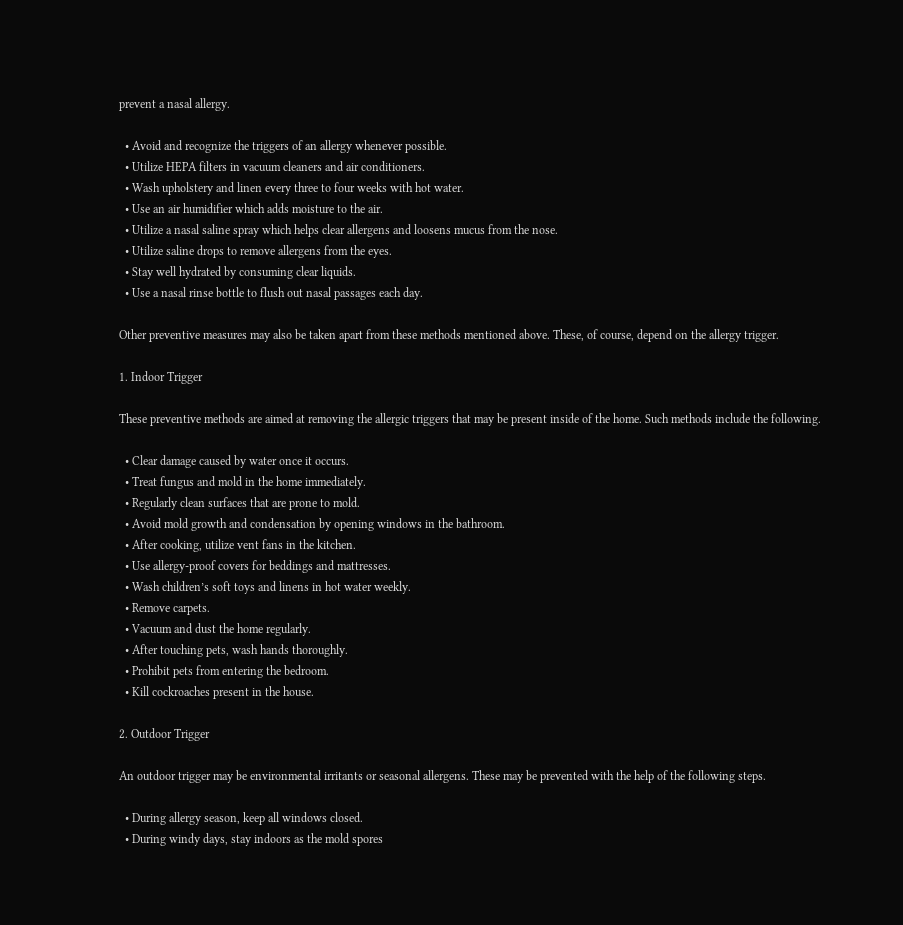prevent a nasal allergy.

  • Avoid and recognize the triggers of an allergy whenever possible.
  • Utilize HEPA filters in vacuum cleaners and air conditioners.
  • Wash upholstery and linen every three to four weeks with hot water.
  • Use an air humidifier which adds moisture to the air.
  • Utilize a nasal saline spray which helps clear allergens and loosens mucus from the nose.
  • Utilize saline drops to remove allergens from the eyes.
  • Stay well hydrated by consuming clear liquids.
  • Use a nasal rinse bottle to flush out nasal passages each day.

Other preventive measures may also be taken apart from these methods mentioned above. These, of course, depend on the allergy trigger.

1. Indoor Trigger

These preventive methods are aimed at removing the allergic triggers that may be present inside of the home. Such methods include the following.

  • Clear damage caused by water once it occurs.
  • Treat fungus and mold in the home immediately.
  • Regularly clean surfaces that are prone to mold.
  • Avoid mold growth and condensation by opening windows in the bathroom.
  • After cooking, utilize vent fans in the kitchen.
  • Use allergy-proof covers for beddings and mattresses.
  • Wash children’s soft toys and linens in hot water weekly.
  • Remove carpets.
  • Vacuum and dust the home regularly.
  • After touching pets, wash hands thoroughly.
  • Prohibit pets from entering the bedroom.
  • Kill cockroaches present in the house.

2. Outdoor Trigger

An outdoor trigger may be environmental irritants or seasonal allergens. These may be prevented with the help of the following steps.

  • During allergy season, keep all windows closed.
  • During windy days, stay indoors as the mold spores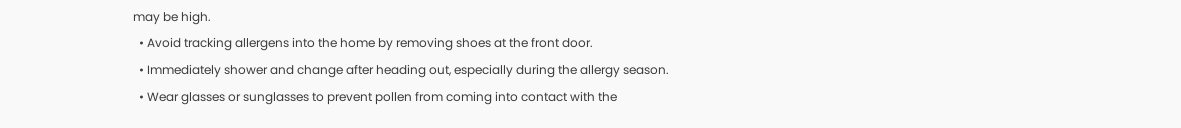may be high.
  • Avoid tracking allergens into the home by removing shoes at the front door.
  • Immediately shower and change after heading out, especially during the allergy season.
  • Wear glasses or sunglasses to prevent pollen from coming into contact with the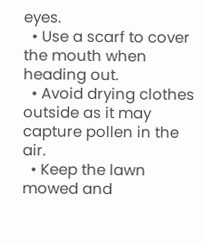eyes.
  • Use a scarf to cover the mouth when heading out.
  • Avoid drying clothes outside as it may capture pollen in the air.
  • Keep the lawn mowed and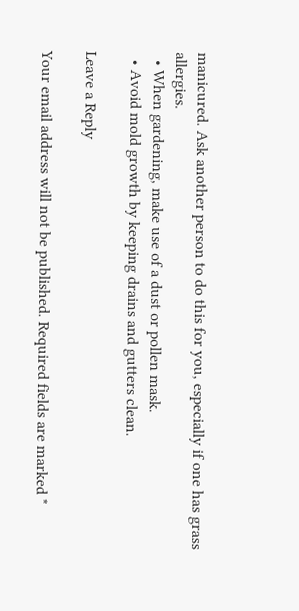manicured. Ask another person to do this for you, especially if one has grass allergies.
  • When gardening, make use of a dust or pollen mask.
  • Avoid mold growth by keeping drains and gutters clean.

Leave a Reply

Your email address will not be published. Required fields are marked *